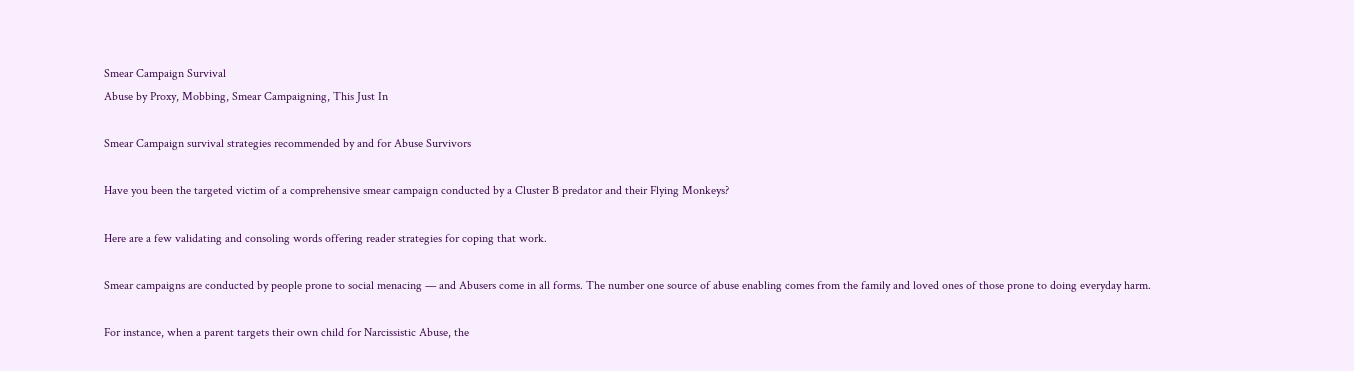Smear Campaign Survival
Abuse by Proxy, Mobbing, Smear Campaigning, This Just In

Smear Campaign survival strategies recommended by and for Abuse Survivors

Have you been the targeted victim of a comprehensive smear campaign conducted by a Cluster B predator and their Flying Monkeys?

Here are a few validating and consoling words offering reader strategies for coping that work.

Smear campaigns are conducted by people prone to social menacing — and Abusers come in all forms. The number one source of abuse enabling comes from the family and loved ones of those prone to doing everyday harm.

For instance, when a parent targets their own child for Narcissistic Abuse, the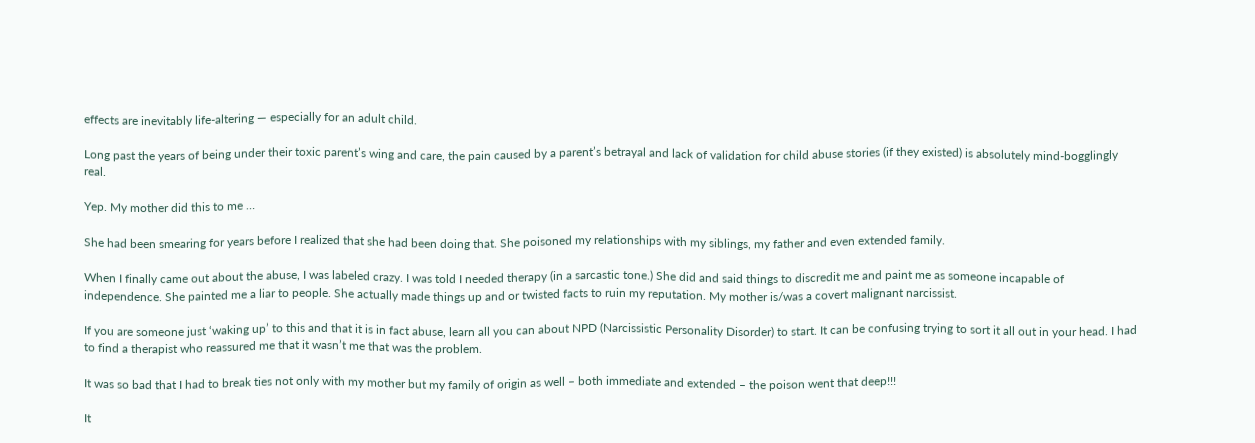effects are inevitably life-altering — especially for an adult child.

Long past the years of being under their toxic parent’s wing and care, the pain caused by a parent’s betrayal and lack of validation for child abuse stories (if they existed) is absolutely mind-bogglingly real.

Yep. My mother did this to me …

She had been smearing for years before I realized that she had been doing that. She poisoned my relationships with my siblings, my father and even extended family.

When I finally came out about the abuse, I was labeled crazy. I was told I needed therapy (in a sarcastic tone.) She did and said things to discredit me and paint me as someone incapable of independence. She painted me a liar to people. She actually made things up and or twisted facts to ruin my reputation. My mother is/was a covert malignant narcissist.

If you are someone just ‘waking up’ to this and that it is in fact abuse, learn all you can about NPD (Narcissistic Personality Disorder) to start. It can be confusing trying to sort it all out in your head. I had to find a therapist who reassured me that it wasn’t me that was the problem.

It was so bad that I had to break ties not only with my mother but my family of origin as well – both immediate and extended – the poison went that deep!!!

It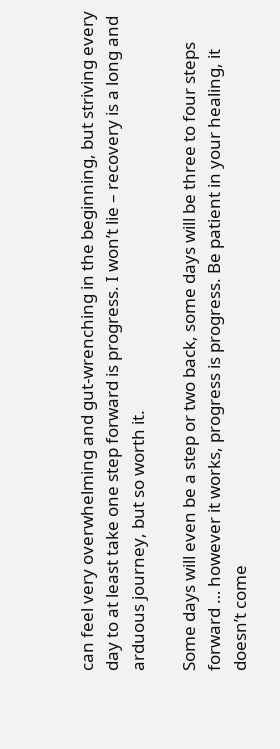can feel very overwhelming and gut-wrenching in the beginning, but striving every day to at least take one step forward is progress. I won’t lie – recovery is a long and arduous journey, but so worth it.

Some days will even be a step or two back, some days will be three to four steps forward … however it works, progress is progress. Be patient in your healing, it doesn’t come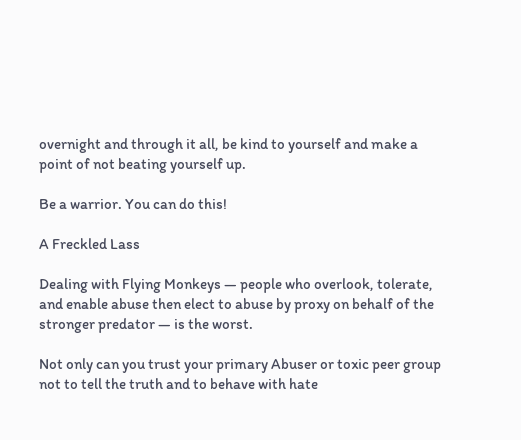overnight and through it all, be kind to yourself and make a point of not beating yourself up.

Be a warrior. You can do this!

A Freckled Lass

Dealing with Flying Monkeys — people who overlook, tolerate, and enable abuse then elect to abuse by proxy on behalf of the stronger predator — is the worst.

Not only can you trust your primary Abuser or toxic peer group not to tell the truth and to behave with hate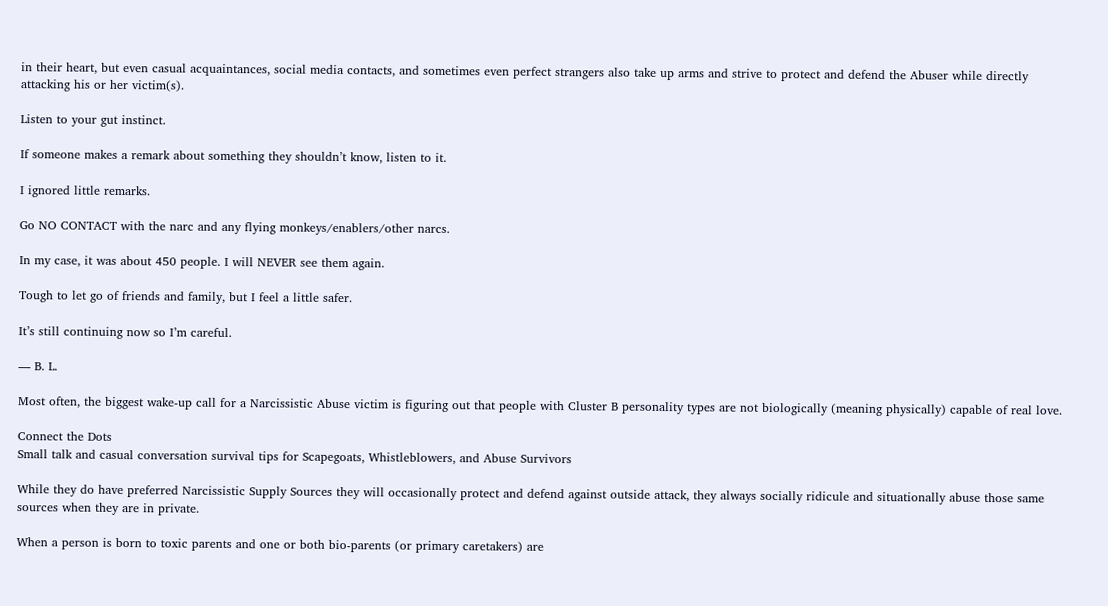in their heart, but even casual acquaintances, social media contacts, and sometimes even perfect strangers also take up arms and strive to protect and defend the Abuser while directly attacking his or her victim(s).

Listen to your gut instinct.

If someone makes a remark about something they shouldn’t know, listen to it.

I ignored little remarks.

Go NO CONTACT with the narc and any flying monkeys/enablers/other narcs.

In my case, it was about 450 people. I will NEVER see them again.

Tough to let go of friends and family, but I feel a little safer.

It’s still continuing now so I’m careful.

— B. L.

Most often, the biggest wake-up call for a Narcissistic Abuse victim is figuring out that people with Cluster B personality types are not biologically (meaning physically) capable of real love.

Connect the Dots
Small talk and casual conversation survival tips for Scapegoats, Whistleblowers, and Abuse Survivors

While they do have preferred Narcissistic Supply Sources they will occasionally protect and defend against outside attack, they always socially ridicule and situationally abuse those same sources when they are in private.

When a person is born to toxic parents and one or both bio-parents (or primary caretakers) are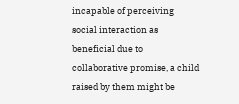incapable of perceiving social interaction as beneficial due to collaborative promise, a child raised by them might be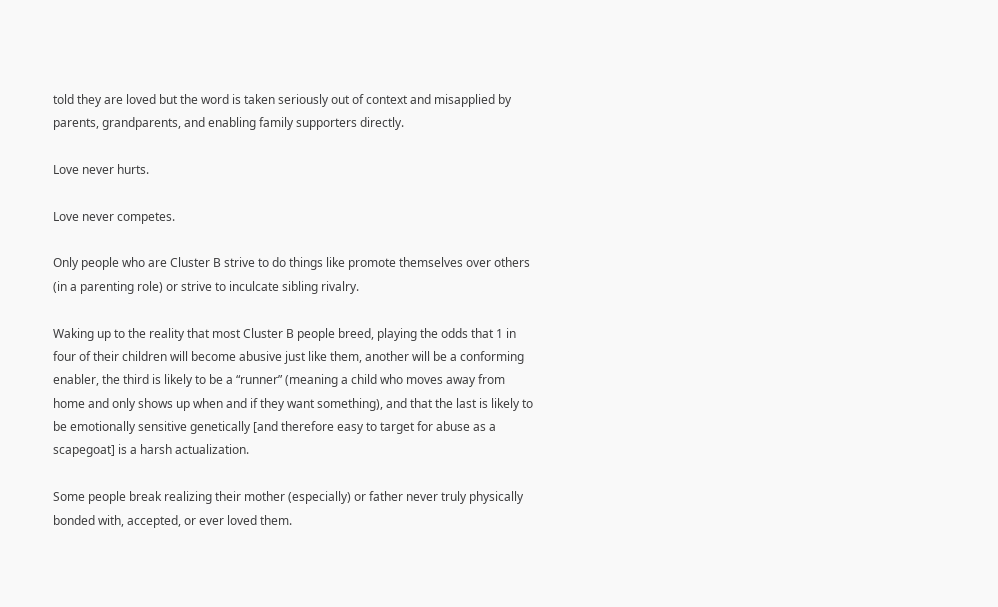told they are loved but the word is taken seriously out of context and misapplied by parents, grandparents, and enabling family supporters directly.

Love never hurts.

Love never competes.

Only people who are Cluster B strive to do things like promote themselves over others (in a parenting role) or strive to inculcate sibling rivalry.

Waking up to the reality that most Cluster B people breed, playing the odds that 1 in four of their children will become abusive just like them, another will be a conforming enabler, the third is likely to be a “runner” (meaning a child who moves away from home and only shows up when and if they want something), and that the last is likely to be emotionally sensitive genetically [and therefore easy to target for abuse as a scapegoat] is a harsh actualization.

Some people break realizing their mother (especially) or father never truly physically bonded with, accepted, or ever loved them.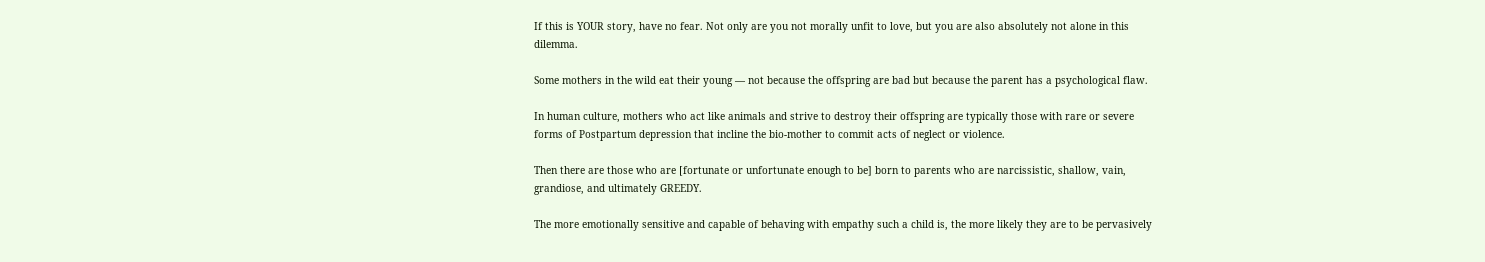If this is YOUR story, have no fear. Not only are you not morally unfit to love, but you are also absolutely not alone in this dilemma.

Some mothers in the wild eat their young — not because the offspring are bad but because the parent has a psychological flaw.

In human culture, mothers who act like animals and strive to destroy their offspring are typically those with rare or severe forms of Postpartum depression that incline the bio-mother to commit acts of neglect or violence.

Then there are those who are [fortunate or unfortunate enough to be] born to parents who are narcissistic, shallow, vain, grandiose, and ultimately GREEDY.

The more emotionally sensitive and capable of behaving with empathy such a child is, the more likely they are to be pervasively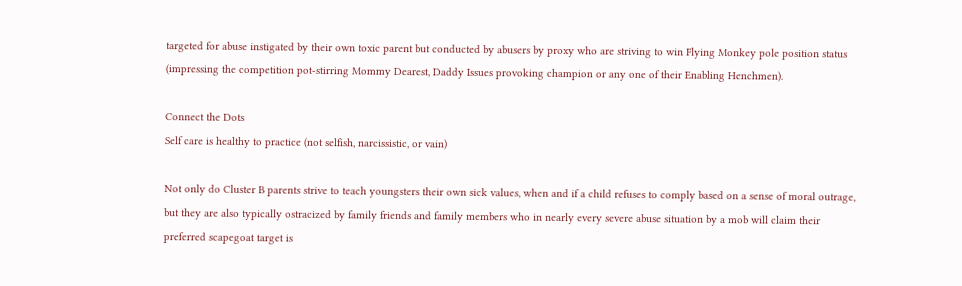targeted for abuse instigated by their own toxic parent but conducted by abusers by proxy who are striving to win Flying Monkey pole position status (impressing the competition pot-stirring Mommy Dearest, Daddy Issues provoking champion or any one of their Enabling Henchmen).

Connect the Dots
Self care is healthy to practice (not selfish, narcissistic, or vain)

Not only do Cluster B parents strive to teach youngsters their own sick values, when and if a child refuses to comply based on a sense of moral outrage, but they are also typically ostracized by family friends and family members who in nearly every severe abuse situation by a mob will claim their preferred scapegoat target is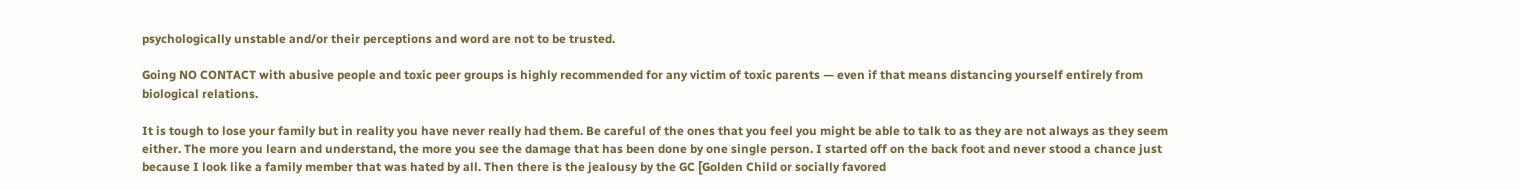psychologically unstable and/or their perceptions and word are not to be trusted.

Going NO CONTACT with abusive people and toxic peer groups is highly recommended for any victim of toxic parents — even if that means distancing yourself entirely from biological relations.

It is tough to lose your family but in reality you have never really had them. Be careful of the ones that you feel you might be able to talk to as they are not always as they seem either. The more you learn and understand, the more you see the damage that has been done by one single person. I started off on the back foot and never stood a chance just because I look like a family member that was hated by all. Then there is the jealousy by the GC [Golden Child or socially favored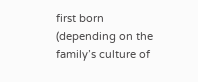first born  (depending on the family’s culture of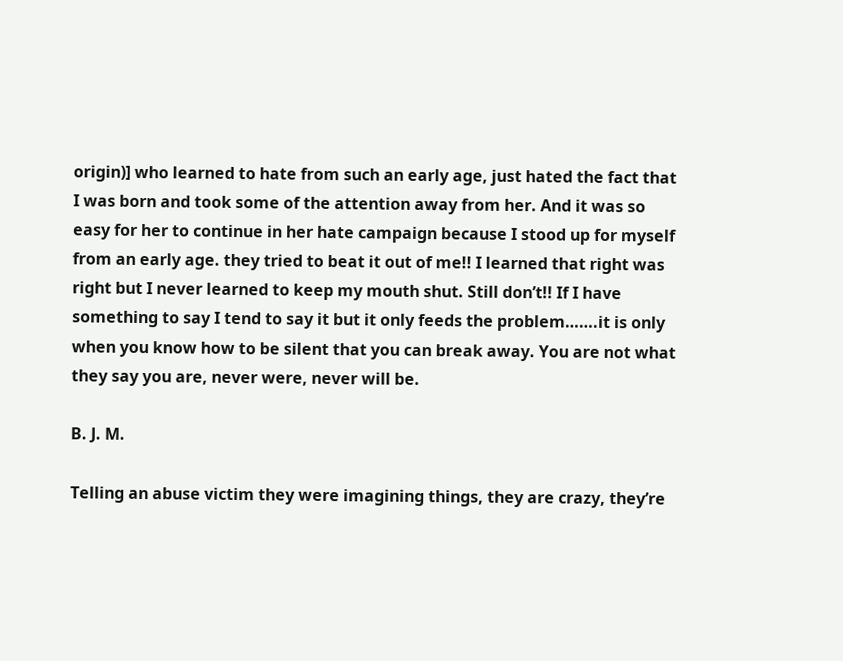origin)] who learned to hate from such an early age, just hated the fact that I was born and took some of the attention away from her. And it was so easy for her to continue in her hate campaign because I stood up for myself from an early age. they tried to beat it out of me!! I learned that right was right but I never learned to keep my mouth shut. Still don’t!! If I have something to say I tend to say it but it only feeds the problem…….it is only when you know how to be silent that you can break away. You are not what they say you are, never were, never will be.

B. J. M.

Telling an abuse victim they were imagining things, they are crazy, they’re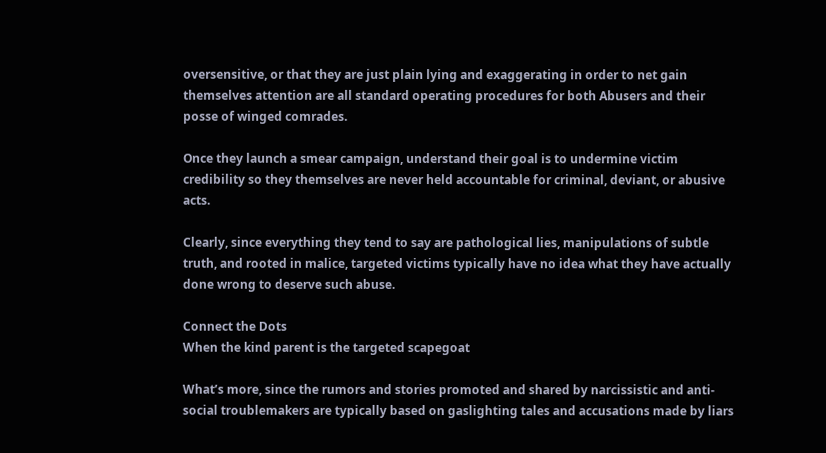oversensitive, or that they are just plain lying and exaggerating in order to net gain themselves attention are all standard operating procedures for both Abusers and their posse of winged comrades.

Once they launch a smear campaign, understand their goal is to undermine victim credibility so they themselves are never held accountable for criminal, deviant, or abusive acts.

Clearly, since everything they tend to say are pathological lies, manipulations of subtle truth, and rooted in malice, targeted victims typically have no idea what they have actually done wrong to deserve such abuse.

Connect the Dots
When the kind parent is the targeted scapegoat

What’s more, since the rumors and stories promoted and shared by narcissistic and anti-social troublemakers are typically based on gaslighting tales and accusations made by liars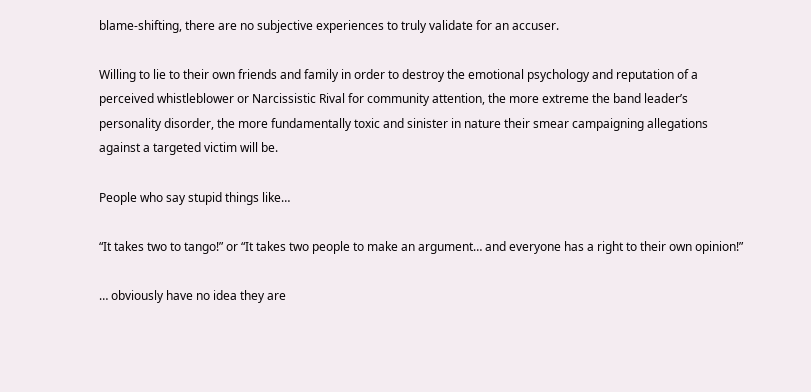blame-shifting, there are no subjective experiences to truly validate for an accuser.

Willing to lie to their own friends and family in order to destroy the emotional psychology and reputation of a perceived whistleblower or Narcissistic Rival for community attention, the more extreme the band leader’s personality disorder, the more fundamentally toxic and sinister in nature their smear campaigning allegations against a targeted victim will be.

People who say stupid things like…

“It takes two to tango!” or “It takes two people to make an argument… and everyone has a right to their own opinion!”

… obviously have no idea they are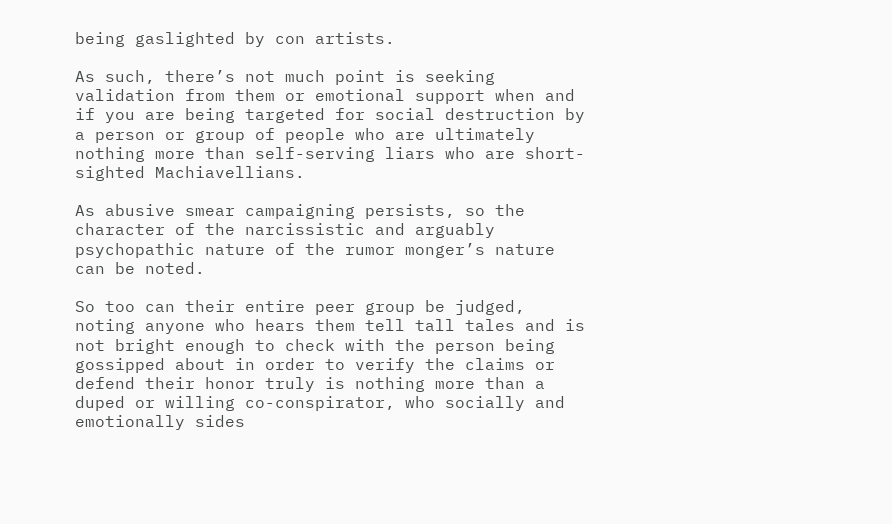being gaslighted by con artists.

As such, there’s not much point is seeking validation from them or emotional support when and if you are being targeted for social destruction by a person or group of people who are ultimately nothing more than self-serving liars who are short-sighted Machiavellians.

As abusive smear campaigning persists, so the character of the narcissistic and arguably psychopathic nature of the rumor monger’s nature can be noted.

So too can their entire peer group be judged, noting anyone who hears them tell tall tales and is not bright enough to check with the person being gossipped about in order to verify the claims or defend their honor truly is nothing more than a duped or willing co-conspirator, who socially and emotionally sides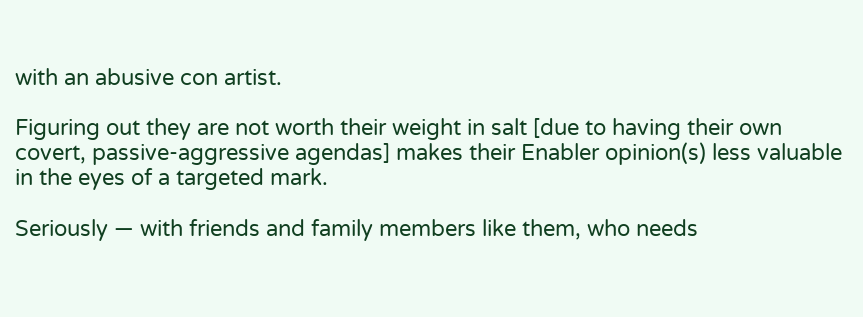with an abusive con artist.

Figuring out they are not worth their weight in salt [due to having their own covert, passive-aggressive agendas] makes their Enabler opinion(s) less valuable in the eyes of a targeted mark.

Seriously — with friends and family members like them, who needs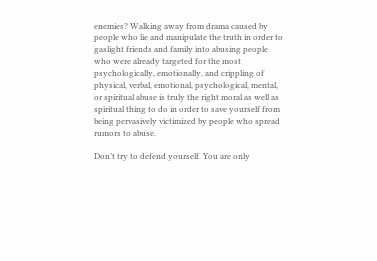enemies? Walking away from drama caused by people who lie and manipulate the truth in order to gaslight friends and family into abusing people who were already targeted for the most psychologically, emotionally, and crippling of physical, verbal, emotional, psychological, mental, or spiritual abuse is truly the right moral as well as spiritual thing to do in order to save yourself from being pervasively victimized by people who spread rumors to abuse.

Don’t try to defend yourself. You are only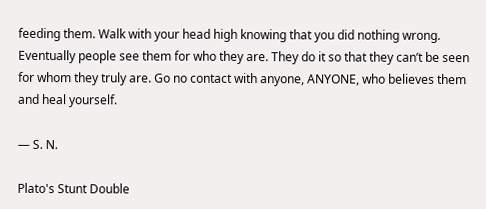feeding them. Walk with your head high knowing that you did nothing wrong. Eventually people see them for who they are. They do it so that they can’t be seen for whom they truly are. Go no contact with anyone, ANYONE, who believes them and heal yourself.

— S. N.

Plato's Stunt Double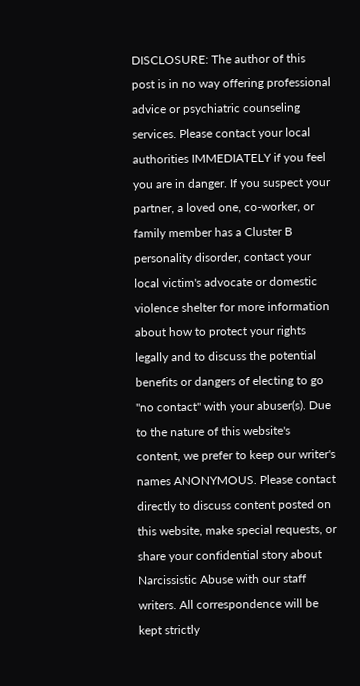DISCLOSURE: The author of this post is in no way offering professional advice or psychiatric counseling services. Please contact your local authorities IMMEDIATELY if you feel you are in danger. If you suspect your partner, a loved one, co-worker, or family member has a Cluster B personality disorder, contact your local victim's advocate or domestic violence shelter for more information about how to protect your rights legally and to discuss the potential benefits or dangers of electing to go "no contact" with your abuser(s). Due to the nature of this website's content, we prefer to keep our writer's names ANONYMOUS. Please contact directly to discuss content posted on this website, make special requests, or share your confidential story about Narcissistic Abuse with our staff writers. All correspondence will be kept strictly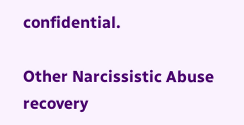confidential.

Other Narcissistic Abuse recovery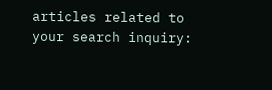articles related to your search inquiry: